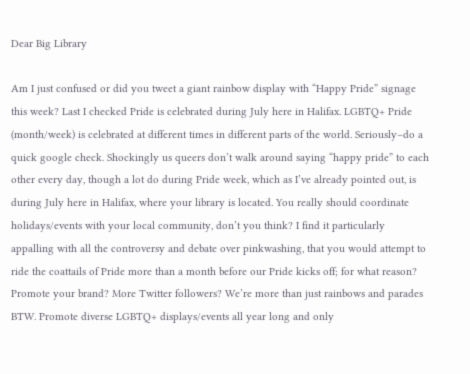Dear Big Library

Am I just confused or did you tweet a giant rainbow display with “Happy Pride” signage this week? Last I checked Pride is celebrated during July here in Halifax. LGBTQ+ Pride (month/week) is celebrated at different times in different parts of the world. Seriously–do a quick google check. Shockingly us queers don’t walk around saying “happy pride” to each other every day, though a lot do during Pride week, which as I’ve already pointed out, is during July here in Halifax, where your library is located. You really should coordinate holidays/events with your local community, don’t you think? I find it particularly appalling with all the controversy and debate over pinkwashing, that you would attempt to ride the coattails of Pride more than a month before our Pride kicks off; for what reason? Promote your brand? More Twitter followers? We’re more than just rainbows and parades BTW. Promote diverse LGBTQ+ displays/events all year long and only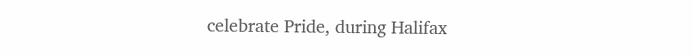celebrate Pride, during Halifax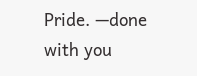Pride. —done with you